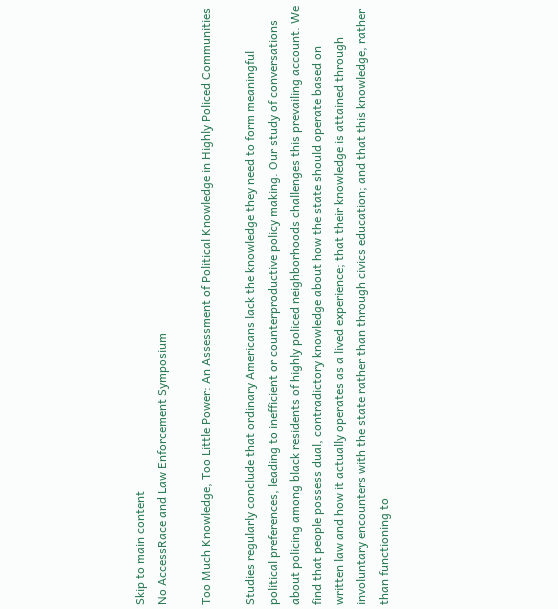Skip to main content
No AccessRace and Law Enforcement Symposium

Too Much Knowledge, Too Little Power: An Assessment of Political Knowledge in Highly Policed Communities

Studies regularly conclude that ordinary Americans lack the knowledge they need to form meaningful political preferences, leading to inefficient or counterproductive policy making. Our study of conversations about policing among black residents of highly policed neighborhoods challenges this prevailing account. We find that people possess dual, contradictory knowledge about how the state should operate based on written law and how it actually operates as a lived experience; that their knowledge is attained through involuntary encounters with the state rather than through civics education; and that this knowledge, rather than functioning to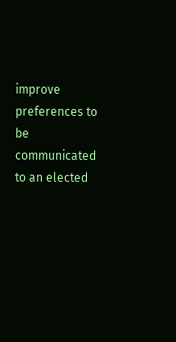improve preferences to be communicated to an elected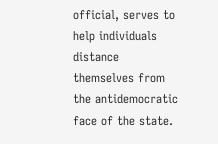official, serves to help individuals distance themselves from the antidemocratic face of the state.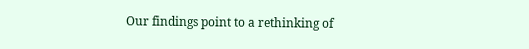Our findings point to a rethinking of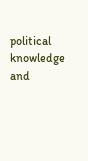political knowledge and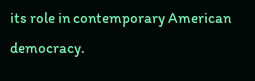its role in contemporary American democracy.